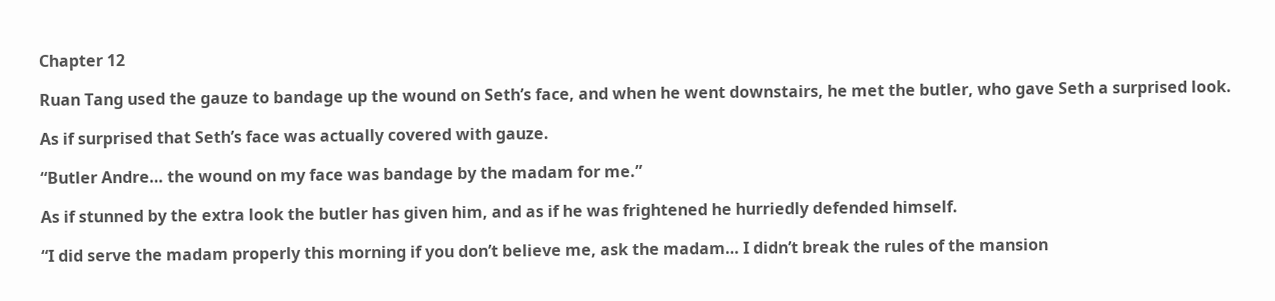Chapter 12

Ruan Tang used the gauze to bandage up the wound on Seth’s face, and when he went downstairs, he met the butler, who gave Seth a surprised look.

As if surprised that Seth’s face was actually covered with gauze.

“Butler Andre… the wound on my face was bandage by the madam for me.”

As if stunned by the extra look the butler has given him, and as if he was frightened he hurriedly defended himself.

“I did serve the madam properly this morning if you don’t believe me, ask the madam… I didn’t break the rules of the mansion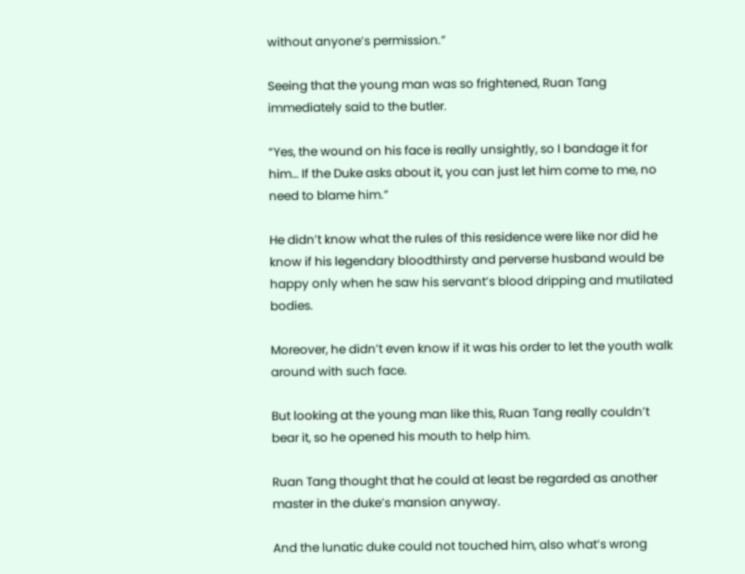without anyone’s permission.”

Seeing that the young man was so frightened, Ruan Tang immediately said to the butler.

“Yes, the wound on his face is really unsightly, so I bandage it for him… If the Duke asks about it, you can just let him come to me, no need to blame him.”

He didn’t know what the rules of this residence were like nor did he know if his legendary bloodthirsty and perverse husband would be happy only when he saw his servant’s blood dripping and mutilated bodies.

Moreover, he didn’t even know if it was his order to let the youth walk around with such face.

But looking at the young man like this, Ruan Tang really couldn’t bear it, so he opened his mouth to help him.

Ruan Tang thought that he could at least be regarded as another master in the duke’s mansion anyway.

And the lunatic duke could not touched him, also what’s wrong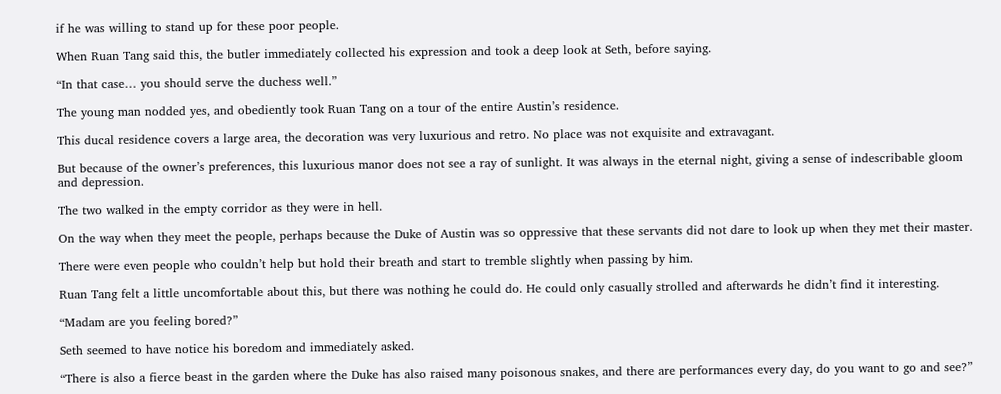if he was willing to stand up for these poor people.

When Ruan Tang said this, the butler immediately collected his expression and took a deep look at Seth, before saying.

“In that case… you should serve the duchess well.”

The young man nodded yes, and obediently took Ruan Tang on a tour of the entire Austin’s residence.

This ducal residence covers a large area, the decoration was very luxurious and retro. No place was not exquisite and extravagant.

But because of the owner’s preferences, this luxurious manor does not see a ray of sunlight. It was always in the eternal night, giving a sense of indescribable gloom and depression.

The two walked in the empty corridor as they were in hell.

On the way when they meet the people, perhaps because the Duke of Austin was so oppressive that these servants did not dare to look up when they met their master.

There were even people who couldn’t help but hold their breath and start to tremble slightly when passing by him.

Ruan Tang felt a little uncomfortable about this, but there was nothing he could do. He could only casually strolled and afterwards he didn’t find it interesting.

“Madam are you feeling bored?”

Seth seemed to have notice his boredom and immediately asked.

“There is also a fierce beast in the garden where the Duke has also raised many poisonous snakes, and there are performances every day, do you want to go and see?”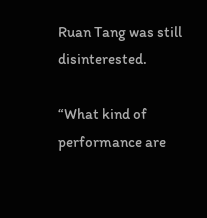Ruan Tang was still disinterested.

“What kind of performance are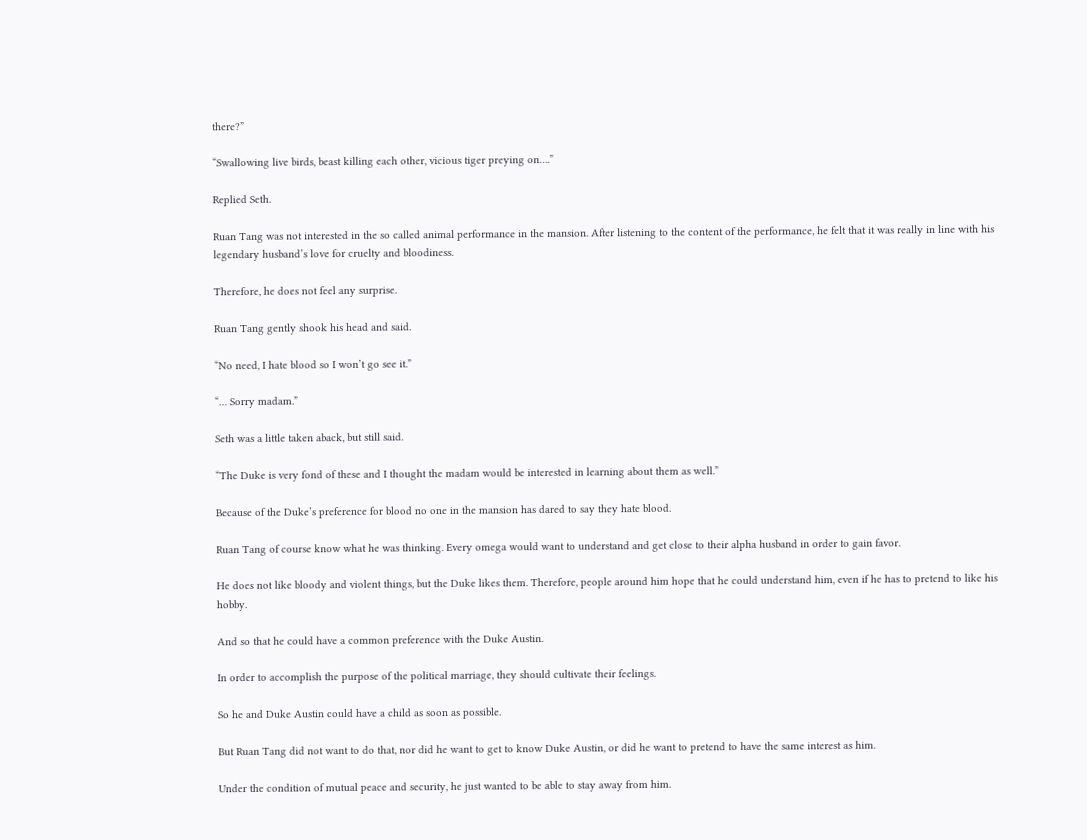there?”

“Swallowing live birds, beast killing each other, vicious tiger preying on….”

Replied Seth.

Ruan Tang was not interested in the so called animal performance in the mansion. After listening to the content of the performance, he felt that it was really in line with his legendary husband’s love for cruelty and bloodiness.

Therefore, he does not feel any surprise.

Ruan Tang gently shook his head and said.

“No need, I hate blood so I won’t go see it.”

“… Sorry madam.”

Seth was a little taken aback, but still said.

“The Duke is very fond of these and I thought the madam would be interested in learning about them as well.”

Because of the Duke’s preference for blood no one in the mansion has dared to say they hate blood.

Ruan Tang of course know what he was thinking. Every omega would want to understand and get close to their alpha husband in order to gain favor.

He does not like bloody and violent things, but the Duke likes them. Therefore, people around him hope that he could understand him, even if he has to pretend to like his hobby.

And so that he could have a common preference with the Duke Austin.

In order to accomplish the purpose of the political marriage, they should cultivate their feelings.

So he and Duke Austin could have a child as soon as possible.

But Ruan Tang did not want to do that, nor did he want to get to know Duke Austin, or did he want to pretend to have the same interest as him.

Under the condition of mutual peace and security, he just wanted to be able to stay away from him.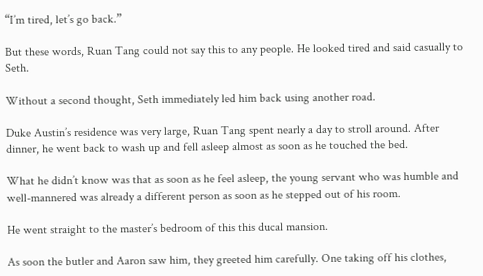“I’m tired, let’s go back.”

But these words, Ruan Tang could not say this to any people. He looked tired and said casually to Seth.

Without a second thought, Seth immediately led him back using another road.

Duke Austin’s residence was very large, Ruan Tang spent nearly a day to stroll around. After dinner, he went back to wash up and fell asleep almost as soon as he touched the bed.

What he didn’t know was that as soon as he feel asleep, the young servant who was humble and well-mannered was already a different person as soon as he stepped out of his room.

He went straight to the master’s bedroom of this this ducal mansion.

As soon the butler and Aaron saw him, they greeted him carefully. One taking off his clothes,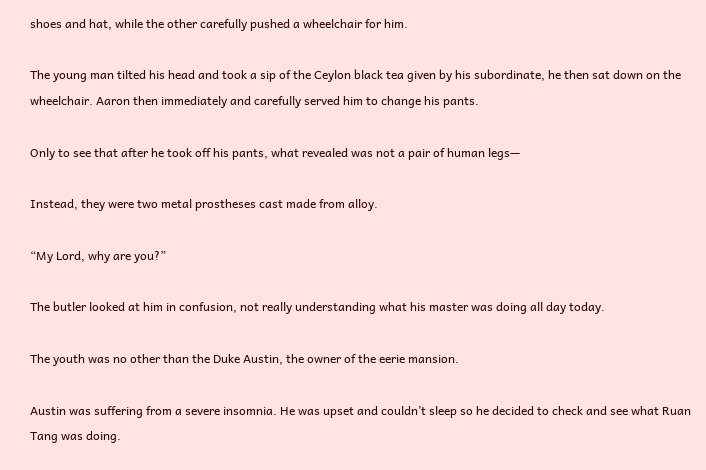shoes and hat, while the other carefully pushed a wheelchair for him.

The young man tilted his head and took a sip of the Ceylon black tea given by his subordinate, he then sat down on the wheelchair. Aaron then immediately and carefully served him to change his pants.

Only to see that after he took off his pants, what revealed was not a pair of human legs—

Instead, they were two metal prostheses cast made from alloy.

“My Lord, why are you?”

The butler looked at him in confusion, not really understanding what his master was doing all day today.

The youth was no other than the Duke Austin, the owner of the eerie mansion.

Austin was suffering from a severe insomnia. He was upset and couldn’t sleep so he decided to check and see what Ruan Tang was doing.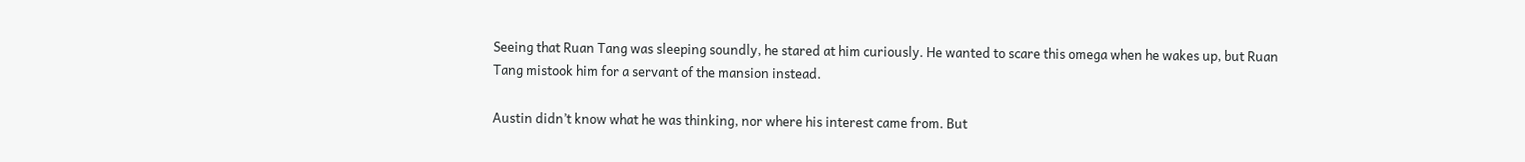Seeing that Ruan Tang was sleeping soundly, he stared at him curiously. He wanted to scare this omega when he wakes up, but Ruan Tang mistook him for a servant of the mansion instead.

Austin didn’t know what he was thinking, nor where his interest came from. But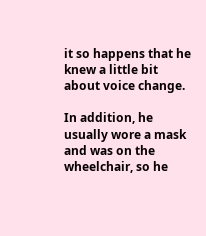it so happens that he knew a little bit about voice change.

In addition, he usually wore a mask and was on the wheelchair, so he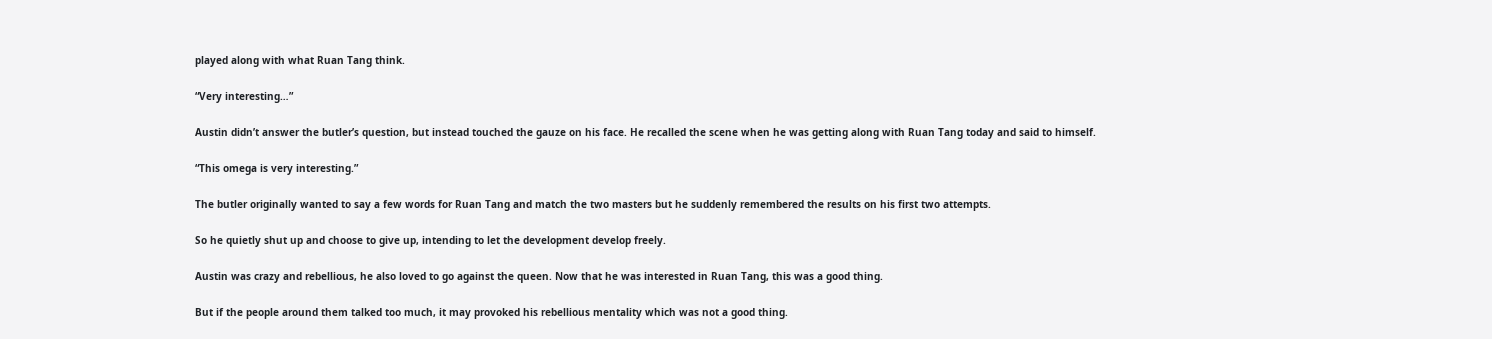played along with what Ruan Tang think.

“Very interesting…”

Austin didn’t answer the butler’s question, but instead touched the gauze on his face. He recalled the scene when he was getting along with Ruan Tang today and said to himself.

“This omega is very interesting.”

The butler originally wanted to say a few words for Ruan Tang and match the two masters but he suddenly remembered the results on his first two attempts.

So he quietly shut up and choose to give up, intending to let the development develop freely.

Austin was crazy and rebellious, he also loved to go against the queen. Now that he was interested in Ruan Tang, this was a good thing.

But if the people around them talked too much, it may provoked his rebellious mentality which was not a good thing.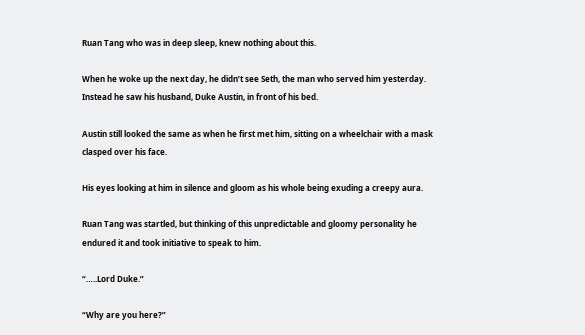Ruan Tang who was in deep sleep, knew nothing about this.

When he woke up the next day, he didn’t see Seth, the man who served him yesterday. Instead he saw his husband, Duke Austin, in front of his bed.

Austin still looked the same as when he first met him, sitting on a wheelchair with a mask clasped over his face.

His eyes looking at him in silence and gloom as his whole being exuding a creepy aura.

Ruan Tang was startled, but thinking of this unpredictable and gloomy personality he endured it and took initiative to speak to him.

“…..Lord Duke.”

“Why are you here?”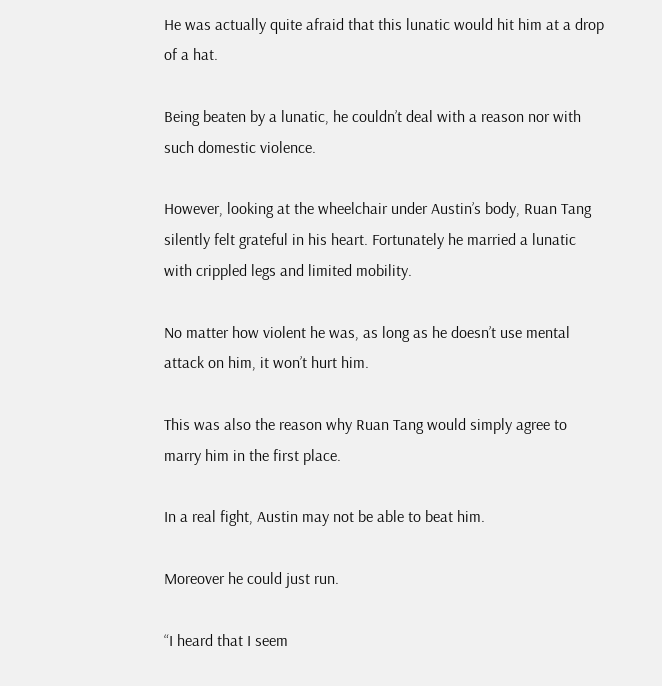He was actually quite afraid that this lunatic would hit him at a drop of a hat.

Being beaten by a lunatic, he couldn’t deal with a reason nor with such domestic violence.

However, looking at the wheelchair under Austin’s body, Ruan Tang silently felt grateful in his heart. Fortunately he married a lunatic with crippled legs and limited mobility.

No matter how violent he was, as long as he doesn’t use mental attack on him, it won’t hurt him.

This was also the reason why Ruan Tang would simply agree to marry him in the first place.

In a real fight, Austin may not be able to beat him.

Moreover he could just run.

“I heard that I seem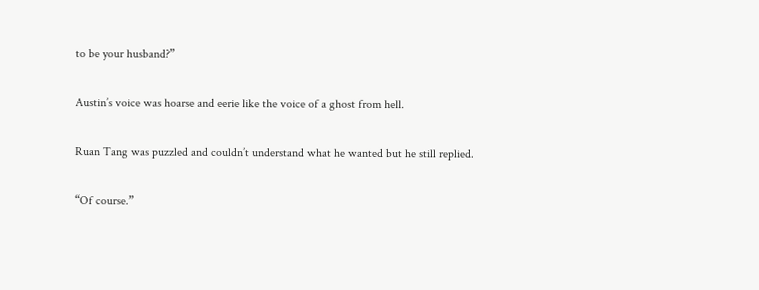to be your husband?”

Austin’s voice was hoarse and eerie like the voice of a ghost from hell.

Ruan Tang was puzzled and couldn’t understand what he wanted but he still replied.

“Of course.”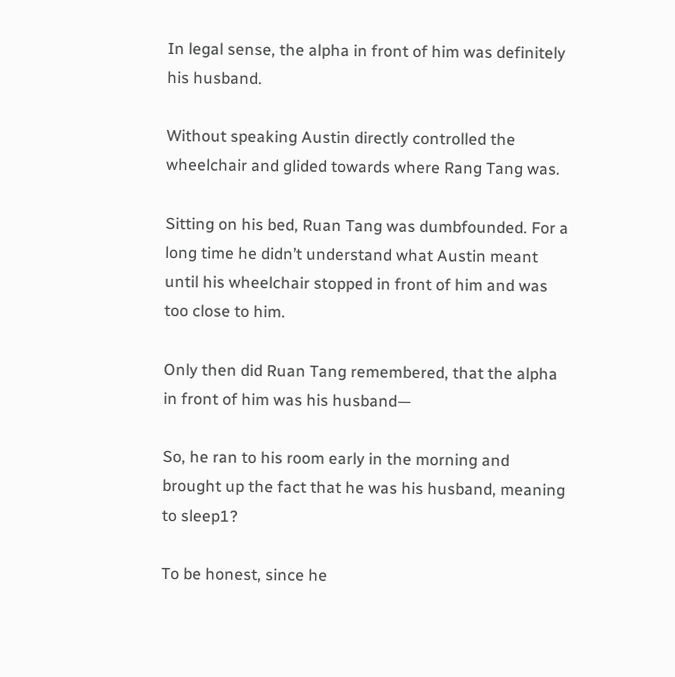In legal sense, the alpha in front of him was definitely his husband.

Without speaking Austin directly controlled the wheelchair and glided towards where Rang Tang was.

Sitting on his bed, Ruan Tang was dumbfounded. For a long time he didn’t understand what Austin meant until his wheelchair stopped in front of him and was too close to him.

Only then did Ruan Tang remembered, that the alpha in front of him was his husband—

So, he ran to his room early in the morning and brought up the fact that he was his husband, meaning to sleep1?

To be honest, since he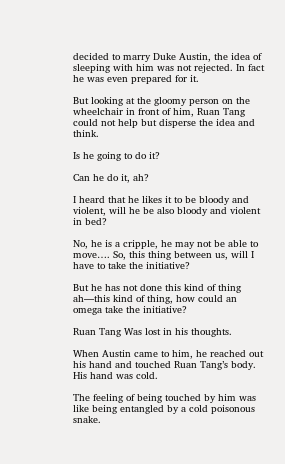decided to marry Duke Austin, the idea of sleeping with him was not rejected. In fact he was even prepared for it.

But looking at the gloomy person on the wheelchair in front of him, Ruan Tang could not help but disperse the idea and think.

Is he going to do it?

Can he do it, ah?

I heard that he likes it to be bloody and violent, will he be also bloody and violent in bed?

No, he is a cripple, he may not be able to move…. So, this thing between us, will I have to take the initiative?

But he has not done this kind of thing ah—this kind of thing, how could an omega take the initiative?

Ruan Tang Was lost in his thoughts.

When Austin came to him, he reached out his hand and touched Ruan Tang’s body. His hand was cold.

The feeling of being touched by him was like being entangled by a cold poisonous snake.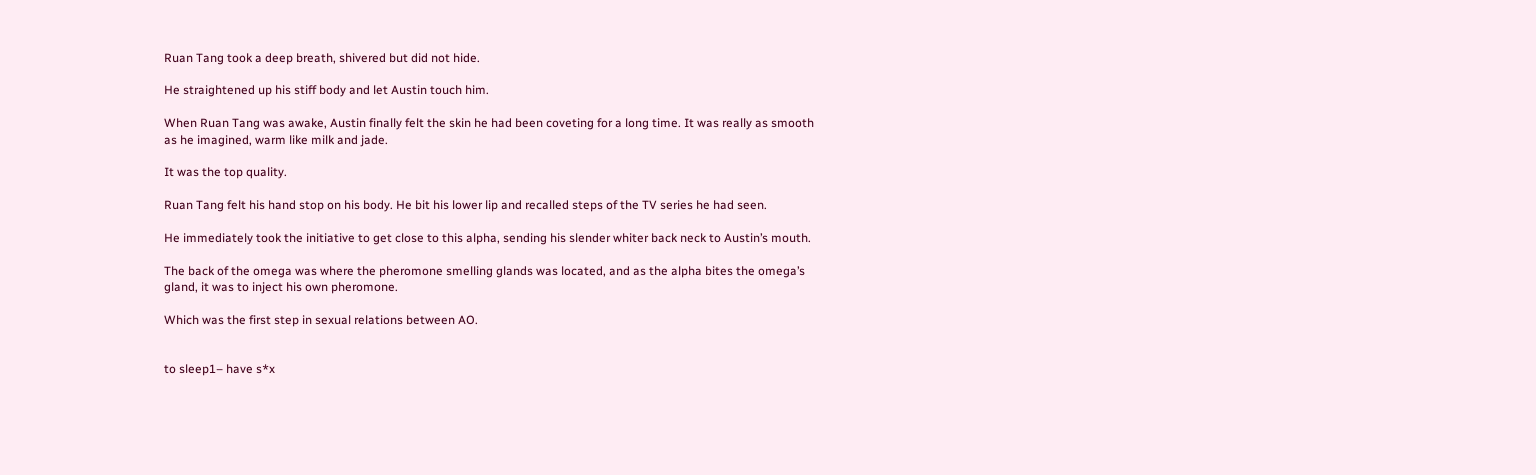Ruan Tang took a deep breath, shivered but did not hide.

He straightened up his stiff body and let Austin touch him.

When Ruan Tang was awake, Austin finally felt the skin he had been coveting for a long time. It was really as smooth as he imagined, warm like milk and jade.

It was the top quality.

Ruan Tang felt his hand stop on his body. He bit his lower lip and recalled steps of the TV series he had seen.

He immediately took the initiative to get close to this alpha, sending his slender whiter back neck to Austin’s mouth.

The back of the omega was where the pheromone smelling glands was located, and as the alpha bites the omega’s gland, it was to inject his own pheromone.

Which was the first step in sexual relations between AO.


to sleep1– have s*x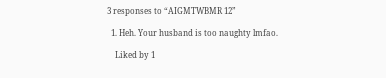3 responses to “AIGMTWBMR 12”

  1. Heh. Your husband is too naughty lmfao.

    Liked by 1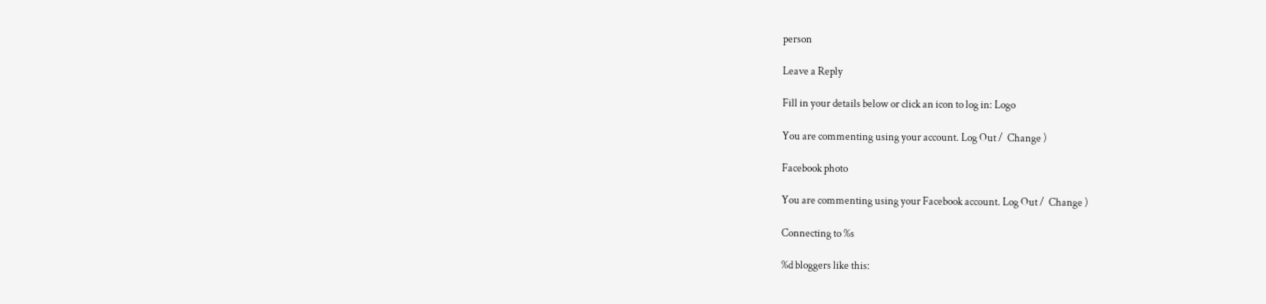person

Leave a Reply

Fill in your details below or click an icon to log in: Logo

You are commenting using your account. Log Out /  Change )

Facebook photo

You are commenting using your Facebook account. Log Out /  Change )

Connecting to %s

%d bloggers like this: